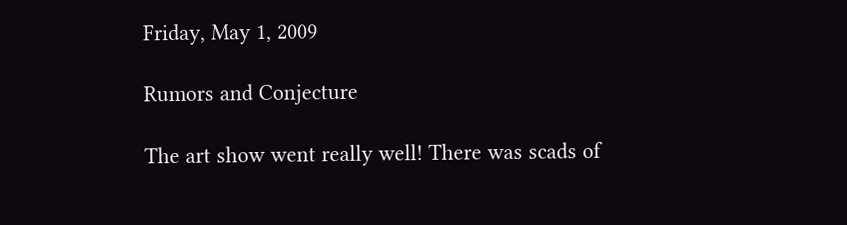Friday, May 1, 2009

Rumors and Conjecture

The art show went really well! There was scads of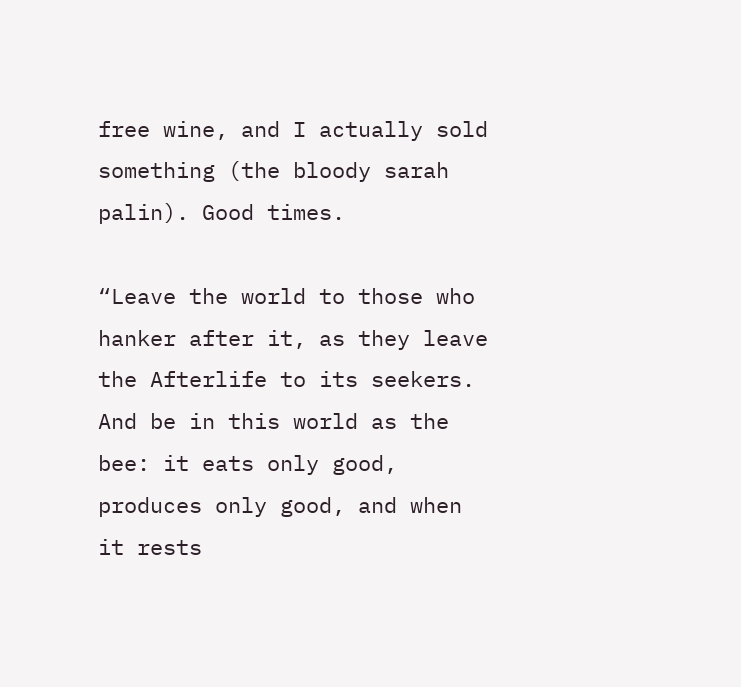free wine, and I actually sold something (the bloody sarah palin). Good times.

“Leave the world to those who hanker after it, as they leave the Afterlife to its seekers. And be in this world as the bee: it eats only good, produces only good, and when it rests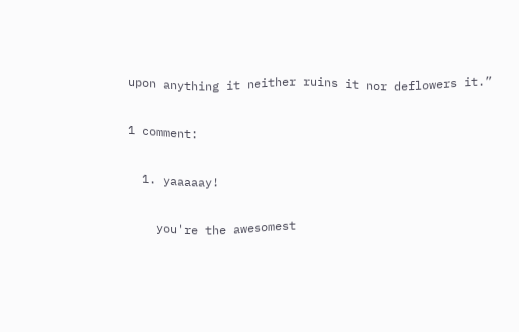upon anything it neither ruins it nor deflowers it.”

1 comment:

  1. yaaaaay!

    you're the awesomest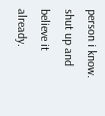person i know. shut up and believe it already.